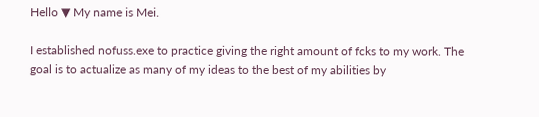Hello ▼ My name is Mei.

I established nofuss.exe to practice giving the right amount of fcks to my work. The goal is to actualize as many of my ideas to the best of my abilities by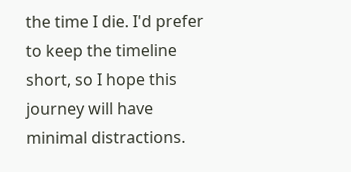the time I die. I'd prefer to keep the timeline short, so I hope this journey will have minimal distractions.